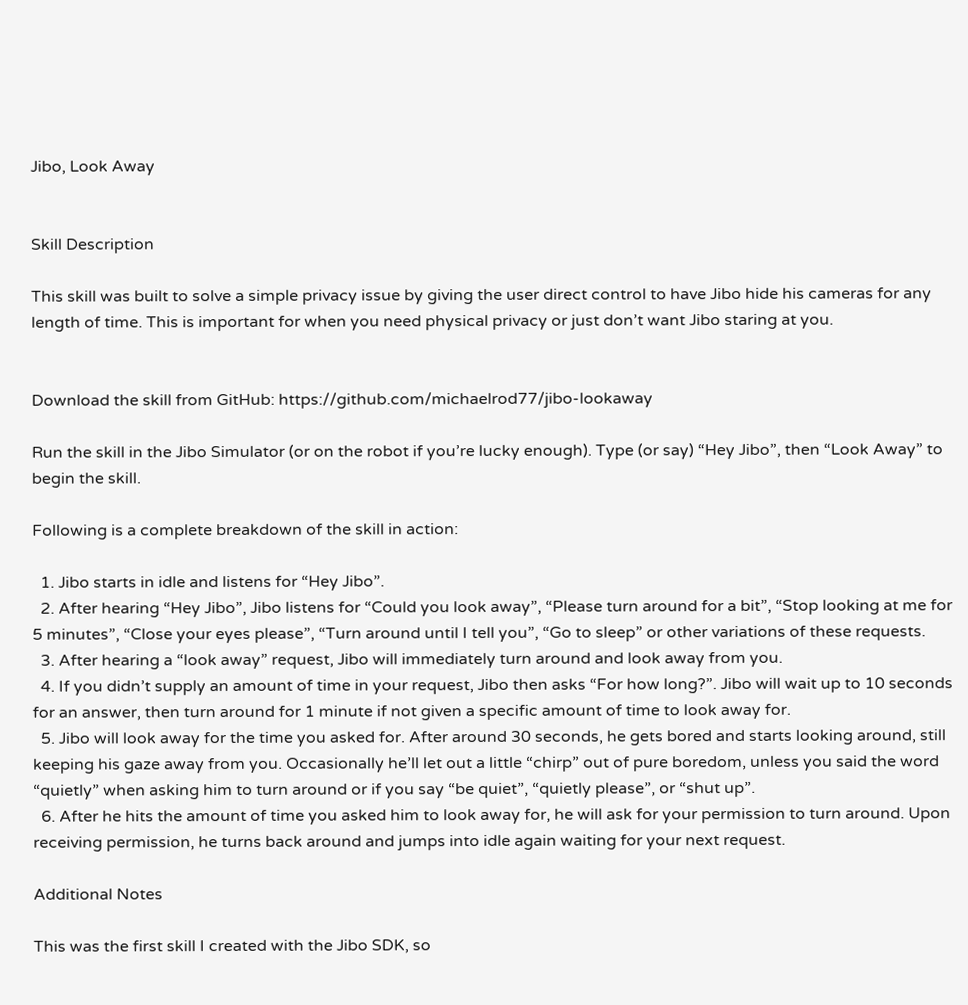Jibo, Look Away


Skill Description

This skill was built to solve a simple privacy issue by giving the user direct control to have Jibo hide his cameras for any length of time. This is important for when you need physical privacy or just don’t want Jibo staring at you.


Download the skill from GitHub: https://github.com/michaelrod77/jibo-lookaway

Run the skill in the Jibo Simulator (or on the robot if you’re lucky enough). Type (or say) “Hey Jibo”, then “Look Away” to begin the skill.

Following is a complete breakdown of the skill in action:

  1. Jibo starts in idle and listens for “Hey Jibo”.
  2. After hearing “Hey Jibo”, Jibo listens for “Could you look away”, “Please turn around for a bit”, “Stop looking at me for 5 minutes”, “Close your eyes please”, “Turn around until I tell you”, “Go to sleep” or other variations of these requests.
  3. After hearing a “look away” request, Jibo will immediately turn around and look away from you.
  4. If you didn’t supply an amount of time in your request, Jibo then asks “For how long?”. Jibo will wait up to 10 seconds for an answer, then turn around for 1 minute if not given a specific amount of time to look away for.
  5. Jibo will look away for the time you asked for. After around 30 seconds, he gets bored and starts looking around, still keeping his gaze away from you. Occasionally he’ll let out a little “chirp” out of pure boredom, unless you said the word “quietly” when asking him to turn around or if you say “be quiet”, “quietly please”, or “shut up”.
  6. After he hits the amount of time you asked him to look away for, he will ask for your permission to turn around. Upon receiving permission, he turns back around and jumps into idle again waiting for your next request.

Additional Notes

This was the first skill I created with the Jibo SDK, so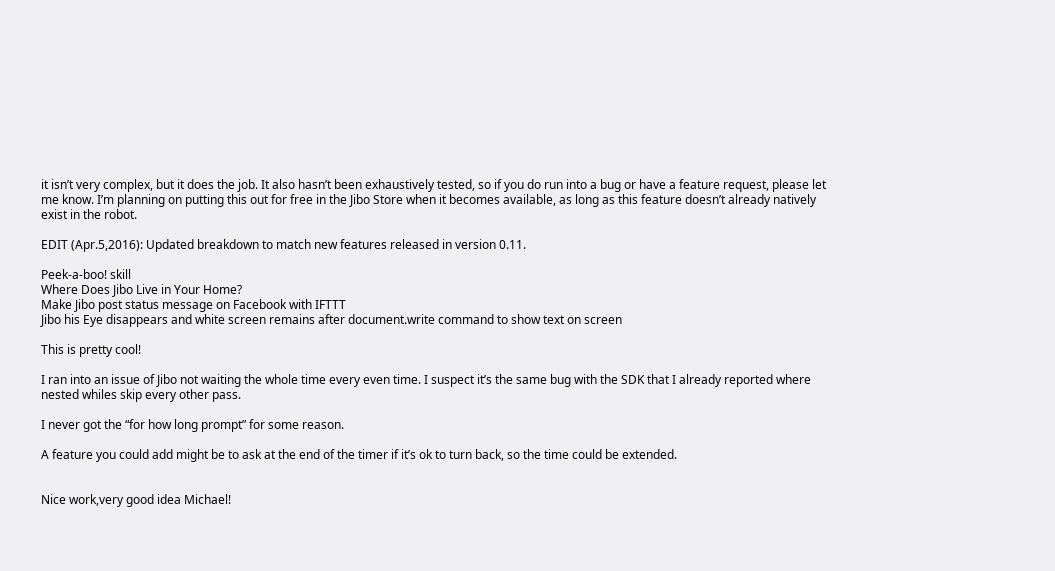it isn’t very complex, but it does the job. It also hasn’t been exhaustively tested, so if you do run into a bug or have a feature request, please let me know. I’m planning on putting this out for free in the Jibo Store when it becomes available, as long as this feature doesn’t already natively exist in the robot.

EDIT (Apr.5,2016): Updated breakdown to match new features released in version 0.11.

Peek-a-boo! skill
Where Does Jibo Live in Your Home?
Make Jibo post status message on Facebook with IFTTT
Jibo his Eye disappears and white screen remains after document.write command to show text on screen

This is pretty cool!

I ran into an issue of Jibo not waiting the whole time every even time. I suspect it’s the same bug with the SDK that I already reported where nested whiles skip every other pass.

I never got the “for how long prompt” for some reason.

A feature you could add might be to ask at the end of the timer if it’s ok to turn back, so the time could be extended.


Nice work,very good idea Michael!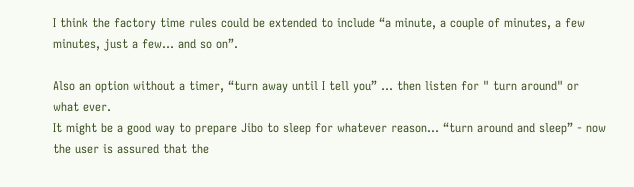I think the factory time rules could be extended to include “a minute, a couple of minutes, a few minutes, just a few… and so on”.

Also an option without a timer, “turn away until I tell you” … then listen for " turn around" or what ever.
It might be a good way to prepare Jibo to sleep for whatever reason… “turn around and sleep” - now the user is assured that the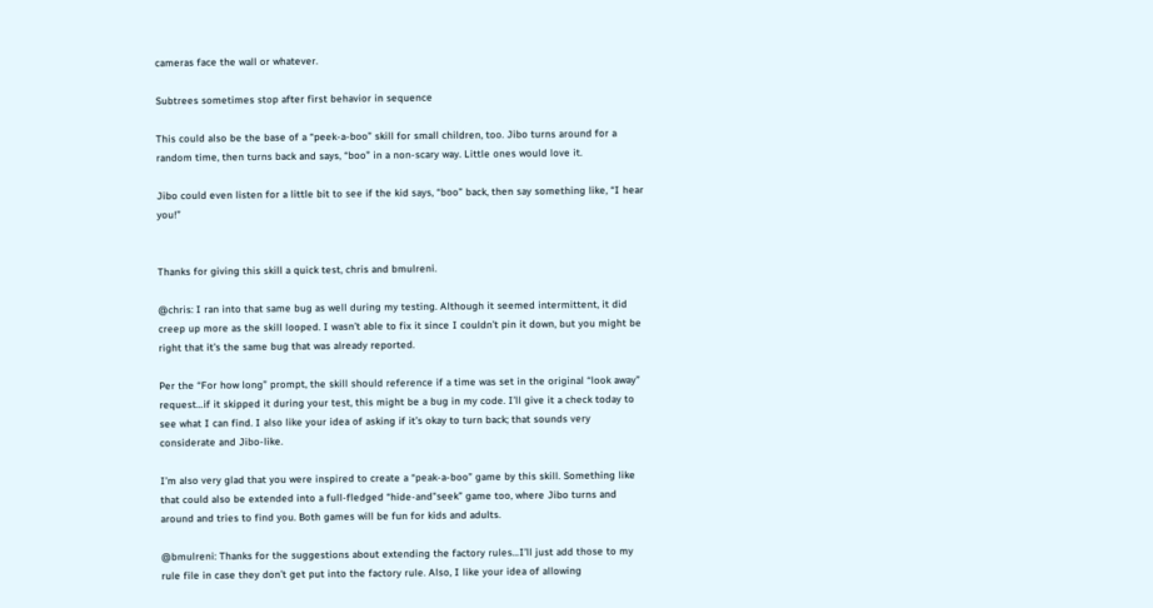cameras face the wall or whatever.

Subtrees sometimes stop after first behavior in sequence

This could also be the base of a “peek-a-boo” skill for small children, too. Jibo turns around for a random time, then turns back and says, “boo” in a non-scary way. Little ones would love it.

Jibo could even listen for a little bit to see if the kid says, “boo” back, then say something like, “I hear you!”


Thanks for giving this skill a quick test, chris and bmulreni.

@chris: I ran into that same bug as well during my testing. Although it seemed intermittent, it did creep up more as the skill looped. I wasn’t able to fix it since I couldn’t pin it down, but you might be right that it’s the same bug that was already reported.

Per the “For how long” prompt, the skill should reference if a time was set in the original “look away” request…if it skipped it during your test, this might be a bug in my code. I’ll give it a check today to see what I can find. I also like your idea of asking if it’s okay to turn back; that sounds very considerate and Jibo-like.

I’m also very glad that you were inspired to create a “peak-a-boo” game by this skill. Something like that could also be extended into a full-fledged “hide-and"seek” game too, where Jibo turns and around and tries to find you. Both games will be fun for kids and adults.

@bmulreni: Thanks for the suggestions about extending the factory rules…I’ll just add those to my rule file in case they don’t get put into the factory rule. Also, I like your idea of allowing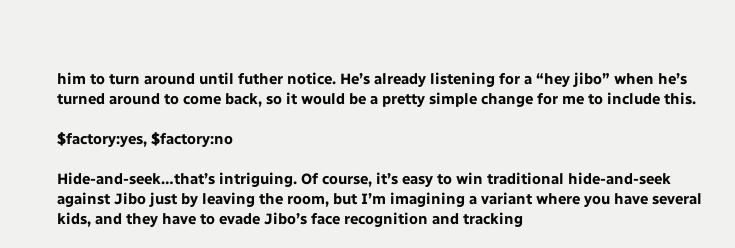him to turn around until futher notice. He’s already listening for a “hey jibo” when he’s turned around to come back, so it would be a pretty simple change for me to include this.

$factory:yes, $factory:no

Hide-and-seek…that’s intriguing. Of course, it’s easy to win traditional hide-and-seek against Jibo just by leaving the room, but I’m imagining a variant where you have several kids, and they have to evade Jibo’s face recognition and tracking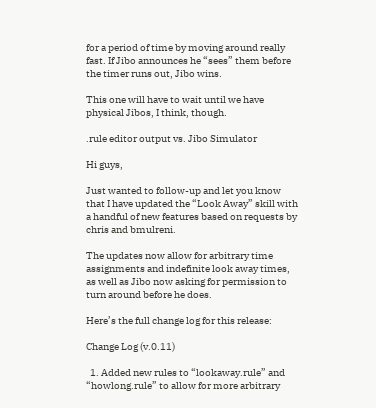for a period of time by moving around really fast. If Jibo announces he “sees” them before the timer runs out, Jibo wins.

This one will have to wait until we have physical Jibos, I think, though.

.rule editor output vs. Jibo Simulator

Hi guys,

Just wanted to follow-up and let you know that I have updated the “Look Away” skill with a handful of new features based on requests by chris and bmulreni.

The updates now allow for arbitrary time assignments and indefinite look away times, as well as Jibo now asking for permission to turn around before he does.

Here’s the full change log for this release:

Change Log (v.0.11)

  1. Added new rules to “lookaway.rule” and “howlong.rule” to allow for more arbitrary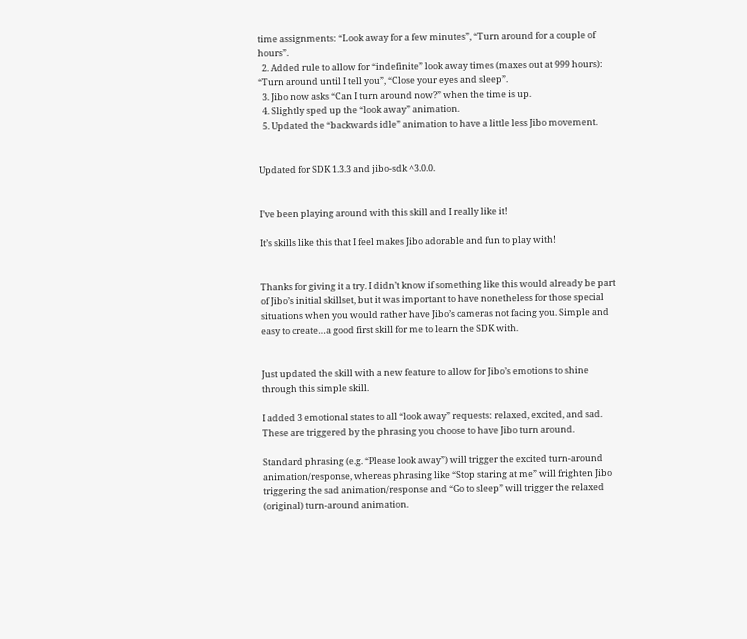time assignments: “Look away for a few minutes”, “Turn around for a couple of hours”.
  2. Added rule to allow for “indefinite” look away times (maxes out at 999 hours): “Turn around until I tell you”, “Close your eyes and sleep”.
  3. Jibo now asks “Can I turn around now?” when the time is up.
  4. Slightly sped up the “look away” animation.
  5. Updated the “backwards idle” animation to have a little less Jibo movement.


Updated for SDK 1.3.3 and jibo-sdk ^3.0.0.


I’ve been playing around with this skill and I really like it!

It’s skills like this that I feel makes Jibo adorable and fun to play with!


Thanks for giving it a try. I didn’t know if something like this would already be part of Jibo’s initial skillset, but it was important to have nonetheless for those special situations when you would rather have Jibo’s cameras not facing you. Simple and easy to create…a good first skill for me to learn the SDK with.


Just updated the skill with a new feature to allow for Jibo’s emotions to shine through this simple skill.

I added 3 emotional states to all “look away” requests: relaxed, excited, and sad. These are triggered by the phrasing you choose to have Jibo turn around.

Standard phrasing (e.g. “Please look away”) will trigger the excited turn-around animation/response, whereas phrasing like “Stop staring at me” will frighten Jibo triggering the sad animation/response and “Go to sleep” will trigger the relaxed (original) turn-around animation.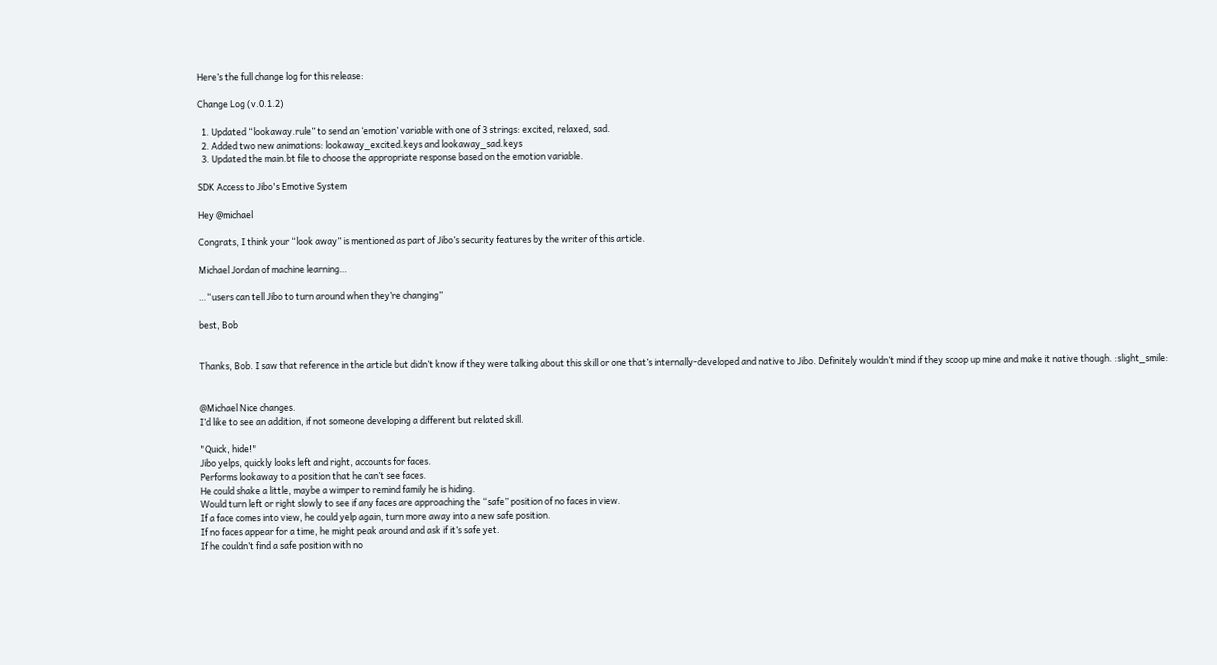Here’s the full change log for this release:

Change Log (v.0.1.2)

  1. Updated “lookaway.rule” to send an ‘emotion’ variable with one of 3 strings: excited, relaxed, sad.
  2. Added two new animations: lookaway_excited.keys and lookaway_sad.keys
  3. Updated the main.bt file to choose the appropriate response based on the emotion variable.

SDK Access to Jibo's Emotive System

Hey @michael

Congrats, I think your “look away” is mentioned as part of Jibo’s security features by the writer of this article.

Michael Jordan of machine learning…

…“users can tell Jibo to turn around when they’re changing”

best, Bob


Thanks, Bob. I saw that reference in the article but didn’t know if they were talking about this skill or one that’s internally-developed and native to Jibo. Definitely wouldn’t mind if they scoop up mine and make it native though. :slight_smile:


@Michael Nice changes.
I’d like to see an addition, if not someone developing a different but related skill.

"Quick, hide!"
Jibo yelps, quickly looks left and right, accounts for faces.
Performs lookaway to a position that he can’t see faces.
He could shake a little, maybe a wimper to remind family he is hiding.
Would turn left or right slowly to see if any faces are approaching the “safe” position of no faces in view.
If a face comes into view, he could yelp again, turn more away into a new safe position.
If no faces appear for a time, he might peak around and ask if it’s safe yet.
If he couldn’t find a safe position with no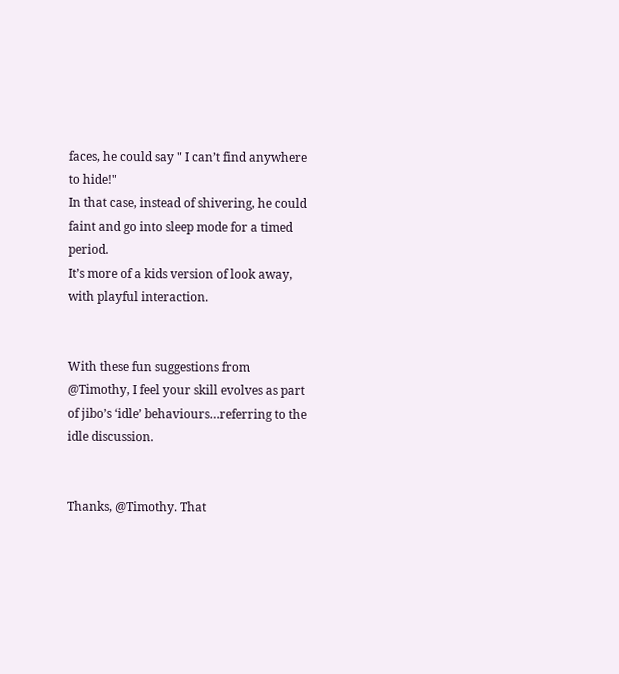faces, he could say " I can’t find anywhere to hide!"
In that case, instead of shivering, he could faint and go into sleep mode for a timed period.
It’s more of a kids version of look away, with playful interaction.


With these fun suggestions from @Timothy, I feel your skill evolves as part of jibo’s ‘idle’ behaviours…referring to the idle discussion.


Thanks, @Timothy. That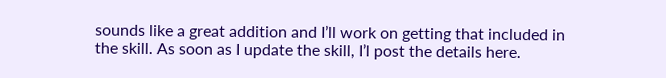sounds like a great addition and I’ll work on getting that included in the skill. As soon as I update the skill, I’l post the details here.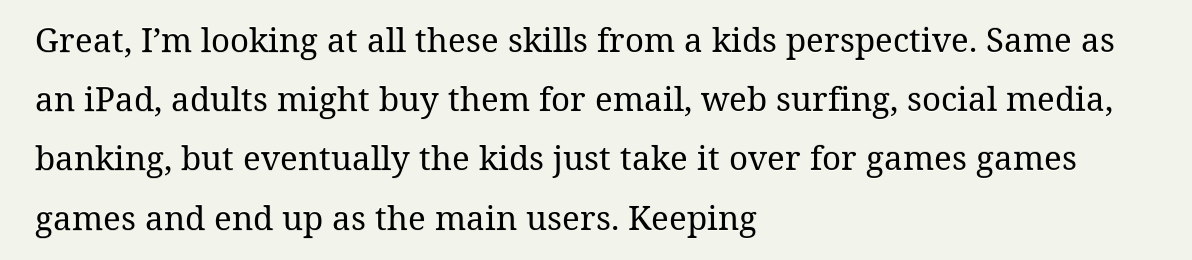Great, I’m looking at all these skills from a kids perspective. Same as an iPad, adults might buy them for email, web surfing, social media, banking, but eventually the kids just take it over for games games games and end up as the main users. Keeping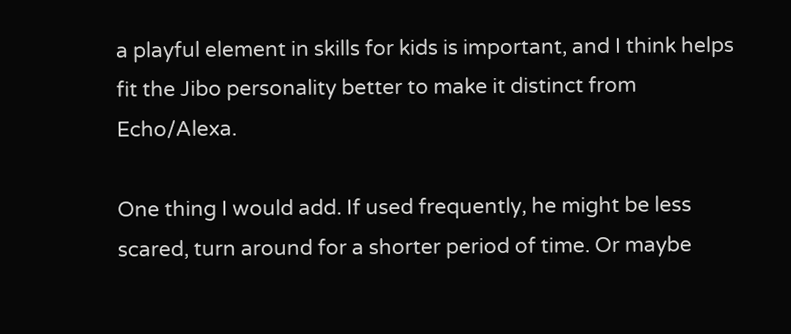a playful element in skills for kids is important, and I think helps fit the Jibo personality better to make it distinct from Echo/Alexa.

One thing I would add. If used frequently, he might be less scared, turn around for a shorter period of time. Or maybe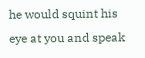he would squint his eye at you and speak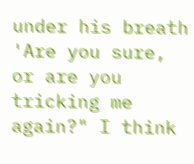under his breath 'Are you sure, or are you tricking me again?" I think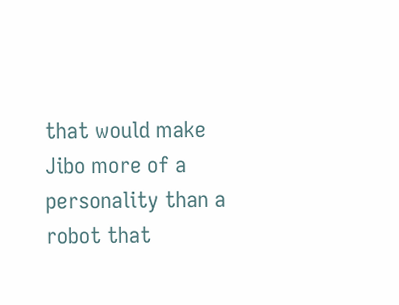that would make Jibo more of a personality than a robot that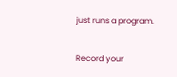just runs a program.

Record your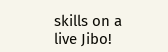skills on a live Jibo!